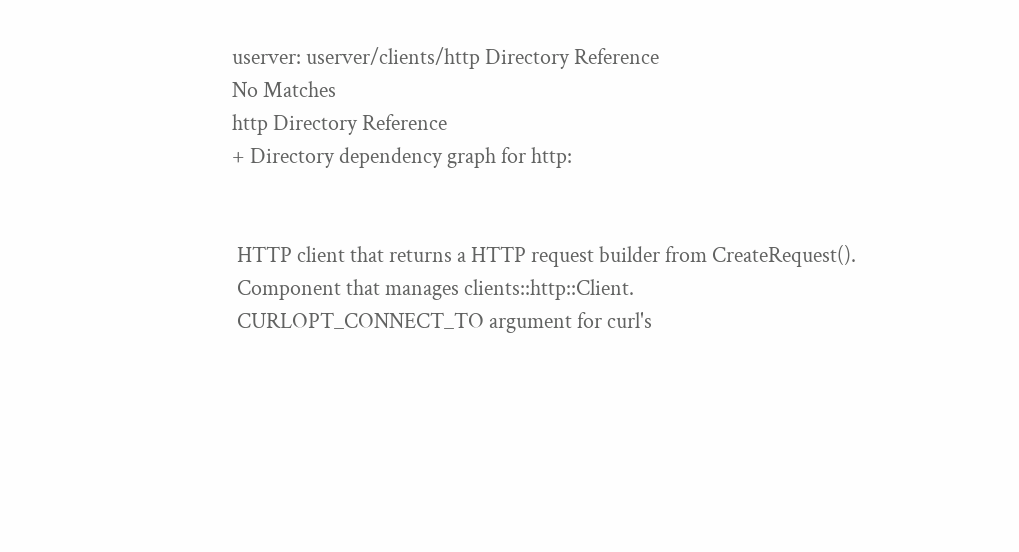userver: userver/clients/http Directory Reference
No Matches
http Directory Reference
+ Directory dependency graph for http:


 HTTP client that returns a HTTP request builder from CreateRequest().
 Component that manages clients::http::Client.
 CURLOPT_CONNECT_TO argument for curl's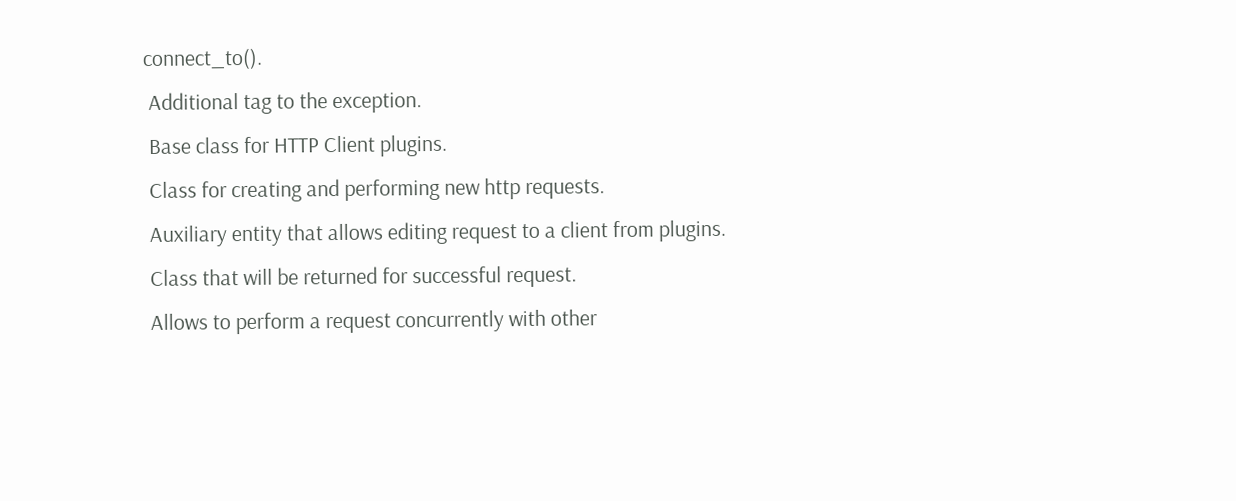connect_to().
 Additional tag to the exception.
 Base class for HTTP Client plugins.
 Class for creating and performing new http requests.
 Auxiliary entity that allows editing request to a client from plugins.
 Class that will be returned for successful request.
 Allows to perform a request concurrently with other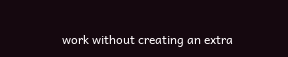work without creating an extra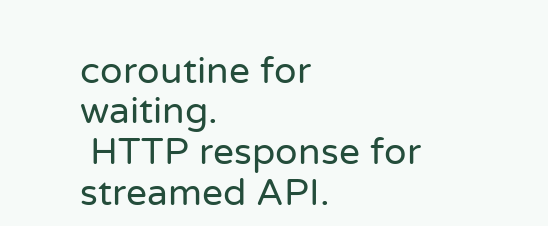coroutine for waiting.
 HTTP response for streamed API.